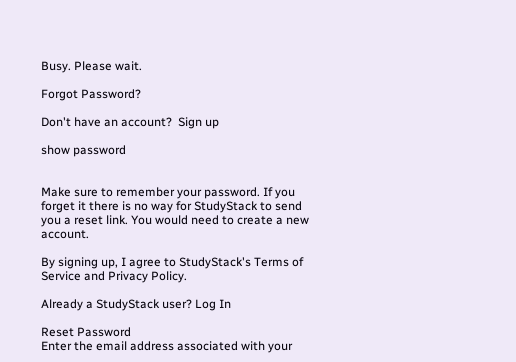Busy. Please wait.

Forgot Password?

Don't have an account?  Sign up

show password


Make sure to remember your password. If you forget it there is no way for StudyStack to send you a reset link. You would need to create a new account.

By signing up, I agree to StudyStack's Terms of Service and Privacy Policy.

Already a StudyStack user? Log In

Reset Password
Enter the email address associated with your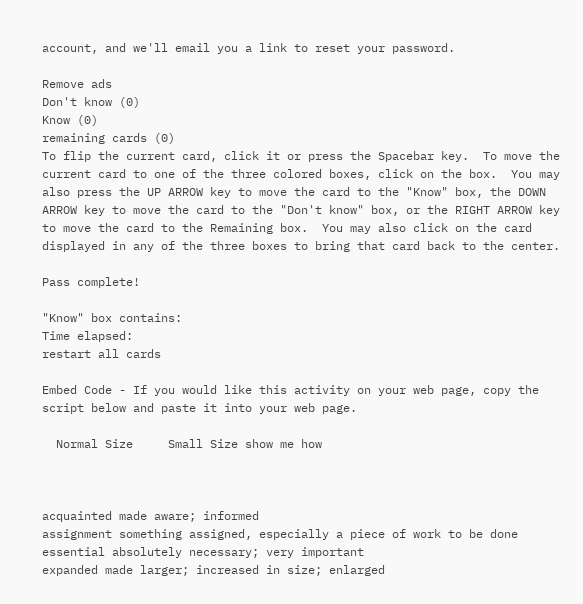account, and we'll email you a link to reset your password.

Remove ads
Don't know (0)
Know (0)
remaining cards (0)
To flip the current card, click it or press the Spacebar key.  To move the current card to one of the three colored boxes, click on the box.  You may also press the UP ARROW key to move the card to the "Know" box, the DOWN ARROW key to move the card to the "Don't know" box, or the RIGHT ARROW key to move the card to the Remaining box.  You may also click on the card displayed in any of the three boxes to bring that card back to the center.

Pass complete!

"Know" box contains:
Time elapsed:
restart all cards

Embed Code - If you would like this activity on your web page, copy the script below and paste it into your web page.

  Normal Size     Small Size show me how



acquainted made aware; informed
assignment something assigned, especially a piece of work to be done
essential absolutely necessary; very important
expanded made larger; increased in size; enlarged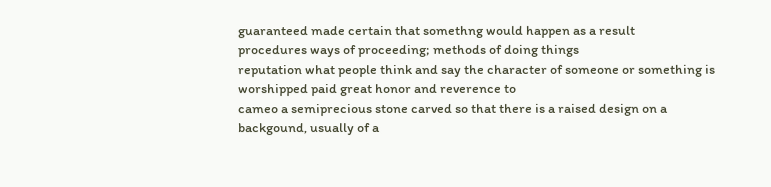guaranteed made certain that somethng would happen as a result
procedures ways of proceeding; methods of doing things
reputation what people think and say the character of someone or something is
worshipped paid great honor and reverence to
cameo a semiprecious stone carved so that there is a raised design on a backgound, usually of a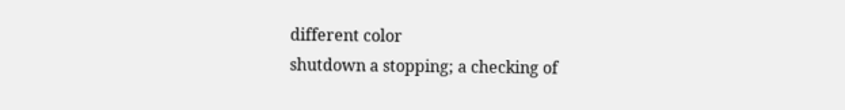different color
shutdown a stopping; a checking of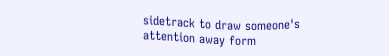sidetrack to draw someone's attention away form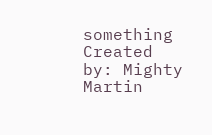something
Created by: Mighty Martin